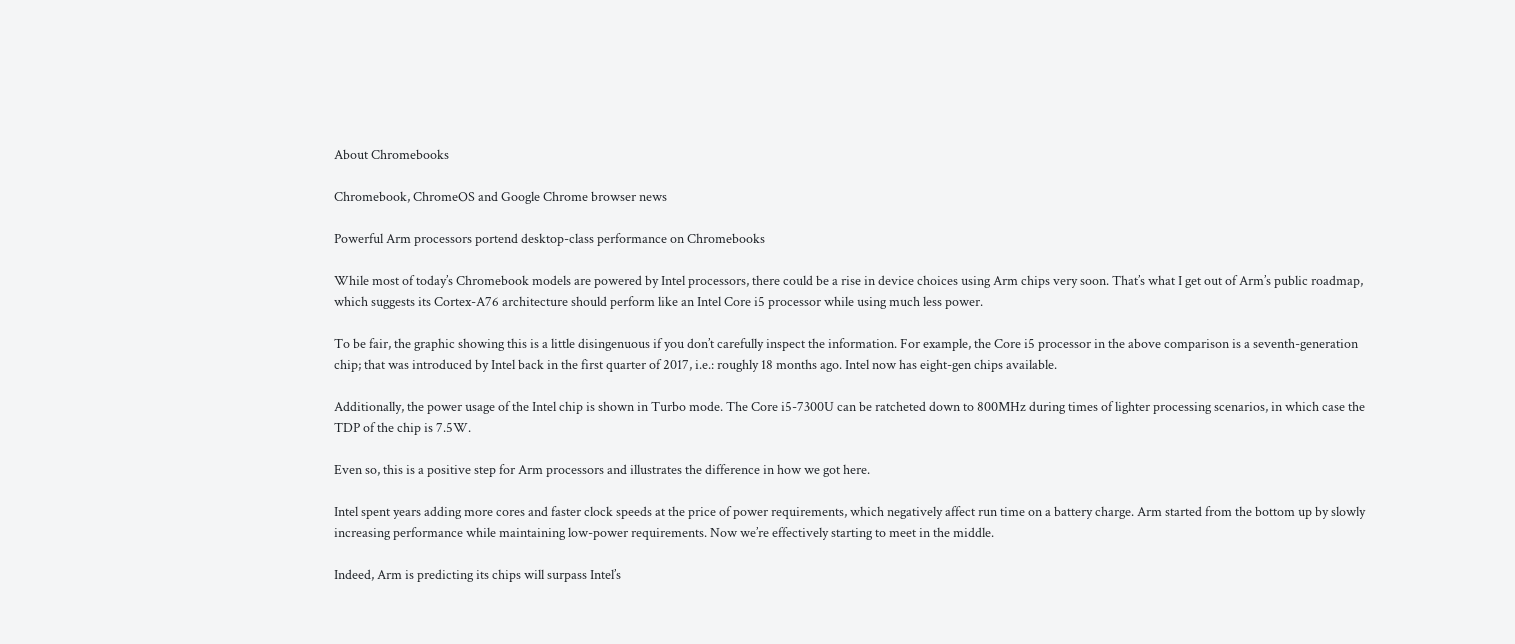About Chromebooks

Chromebook, ChromeOS and Google Chrome browser news

Powerful Arm processors portend desktop-class performance on Chromebooks

While most of today’s Chromebook models are powered by Intel processors, there could be a rise in device choices using Arm chips very soon. That’s what I get out of Arm’s public roadmap, which suggests its Cortex-A76 architecture should perform like an Intel Core i5 processor while using much less power.

To be fair, the graphic showing this is a little disingenuous if you don’t carefully inspect the information. For example, the Core i5 processor in the above comparison is a seventh-generation chip; that was introduced by Intel back in the first quarter of 2017, i.e.: roughly 18 months ago. Intel now has eight-gen chips available.

Additionally, the power usage of the Intel chip is shown in Turbo mode. The Core i5-7300U can be ratcheted down to 800MHz during times of lighter processing scenarios, in which case the TDP of the chip is 7.5W.

Even so, this is a positive step for Arm processors and illustrates the difference in how we got here.

Intel spent years adding more cores and faster clock speeds at the price of power requirements, which negatively affect run time on a battery charge. Arm started from the bottom up by slowly increasing performance while maintaining low-power requirements. Now we’re effectively starting to meet in the middle.

Indeed, Arm is predicting its chips will surpass Intel’s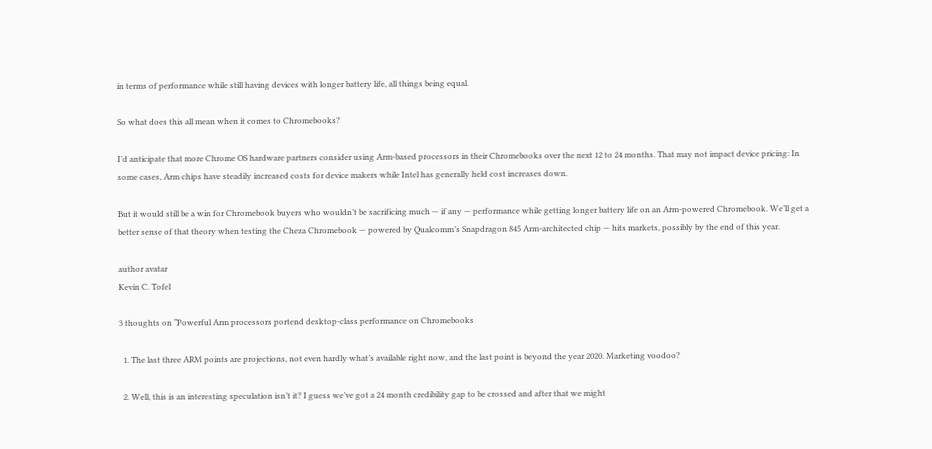in terms of performance while still having devices with longer battery life, all things being equal.

So what does this all mean when it comes to Chromebooks?

I’d anticipate that more Chrome OS hardware partners consider using Arm-based processors in their Chromebooks over the next 12 to 24 months. That may not impact device pricing: In some cases, Arm chips have steadily increased costs for device makers while Intel has generally held cost increases down.

But it would still be a win for Chromebook buyers who wouldn’t be sacrificing much — if any — performance while getting longer battery life on an Arm-powered Chromebook. We’ll get a better sense of that theory when testing the Cheza Chromebook — powered by Qualcomm’s Snapdragon 845 Arm-architected chip — hits markets, possibly by the end of this year.

author avatar
Kevin C. Tofel

3 thoughts on “Powerful Arm processors portend desktop-class performance on Chromebooks

  1. The last three ARM points are projections, not even hardly what’s available right now, and the last point is beyond the year 2020. Marketing voodoo?

  2. Well, this is an interesting speculation isn’t it? I guess we’ve got a 24 month credibility gap to be crossed and after that we might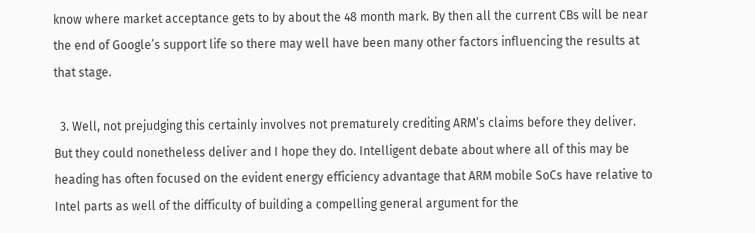know where market acceptance gets to by about the 48 month mark. By then all the current CBs will be near the end of Google’s support life so there may well have been many other factors influencing the results at that stage.

  3. Well, not prejudging this certainly involves not prematurely crediting ARM’s claims before they deliver. But they could nonetheless deliver and I hope they do. Intelligent debate about where all of this may be heading has often focused on the evident energy efficiency advantage that ARM mobile SoCs have relative to Intel parts as well of the difficulty of building a compelling general argument for the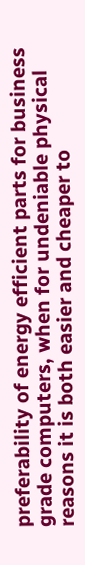preferability of energy efficient parts for business grade computers, when for undeniable physical reasons it is both easier and cheaper to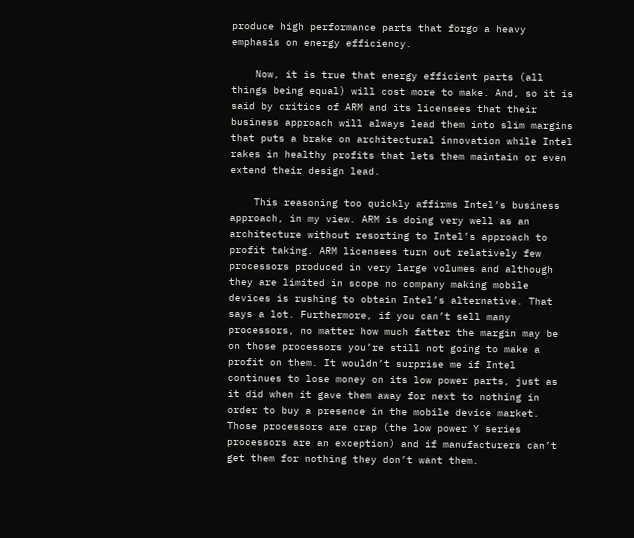produce high performance parts that forgo a heavy emphasis on energy efficiency.

    Now, it is true that energy efficient parts (all things being equal) will cost more to make. And, so it is said by critics of ARM and its licensees that their business approach will always lead them into slim margins that puts a brake on architectural innovation while Intel rakes in healthy profits that lets them maintain or even extend their design lead.

    This reasoning too quickly affirms Intel’s business approach, in my view. ARM is doing very well as an architecture without resorting to Intel’s approach to profit taking. ARM licensees turn out relatively few processors produced in very large volumes and although they are limited in scope no company making mobile devices is rushing to obtain Intel’s alternative. That says a lot. Furthermore, if you can’t sell many processors, no matter how much fatter the margin may be on those processors you’re still not going to make a profit on them. It wouldn’t surprise me if Intel continues to lose money on its low power parts, just as it did when it gave them away for next to nothing in order to buy a presence in the mobile device market. Those processors are crap (the low power Y series processors are an exception) and if manufacturers can’t get them for nothing they don’t want them.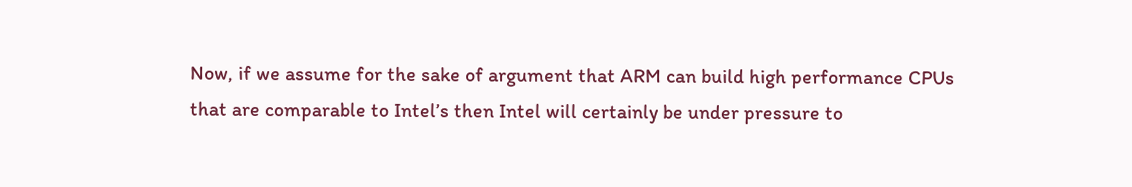Now, if we assume for the sake of argument that ARM can build high performance CPUs that are comparable to Intel’s then Intel will certainly be under pressure to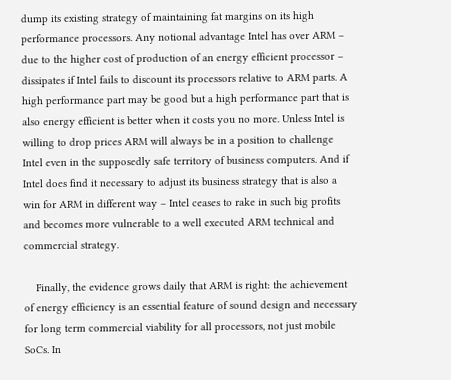dump its existing strategy of maintaining fat margins on its high performance processors. Any notional advantage Intel has over ARM – due to the higher cost of production of an energy efficient processor – dissipates if Intel fails to discount its processors relative to ARM parts. A high performance part may be good but a high performance part that is also energy efficient is better when it costs you no more. Unless Intel is willing to drop prices ARM will always be in a position to challenge Intel even in the supposedly safe territory of business computers. And if Intel does find it necessary to adjust its business strategy that is also a win for ARM in different way – Intel ceases to rake in such big profits and becomes more vulnerable to a well executed ARM technical and commercial strategy.

    Finally, the evidence grows daily that ARM is right: the achievement of energy efficiency is an essential feature of sound design and necessary for long term commercial viability for all processors, not just mobile SoCs. In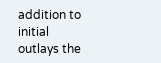addition to initial outlays the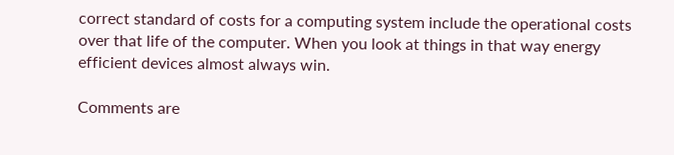correct standard of costs for a computing system include the operational costs over that life of the computer. When you look at things in that way energy efficient devices almost always win.

Comments are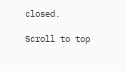closed.

Scroll to top